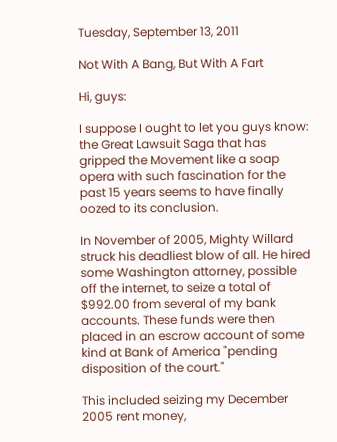Tuesday, September 13, 2011

Not With A Bang, But With A Fart

Hi, guys:

I suppose I ought to let you guys know: the Great Lawsuit Saga that has gripped the Movement like a soap opera with such fascination for the past 15 years seems to have finally oozed to its conclusion.

In November of 2005, Mighty Willard struck his deadliest blow of all. He hired some Washington attorney, possible off the internet, to seize a total of $992.00 from several of my bank accounts. These funds were then placed in an escrow account of some kind at Bank of America "pending disposition of the court."

This included seizing my December 2005 rent money,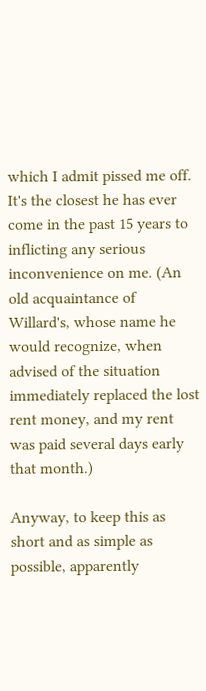which I admit pissed me off. It's the closest he has ever come in the past 15 years to inflicting any serious inconvenience on me. (An old acquaintance of Willard's, whose name he would recognize, when advised of the situation immediately replaced the lost rent money, and my rent was paid several days early that month.)

Anyway, to keep this as short and as simple as possible, apparently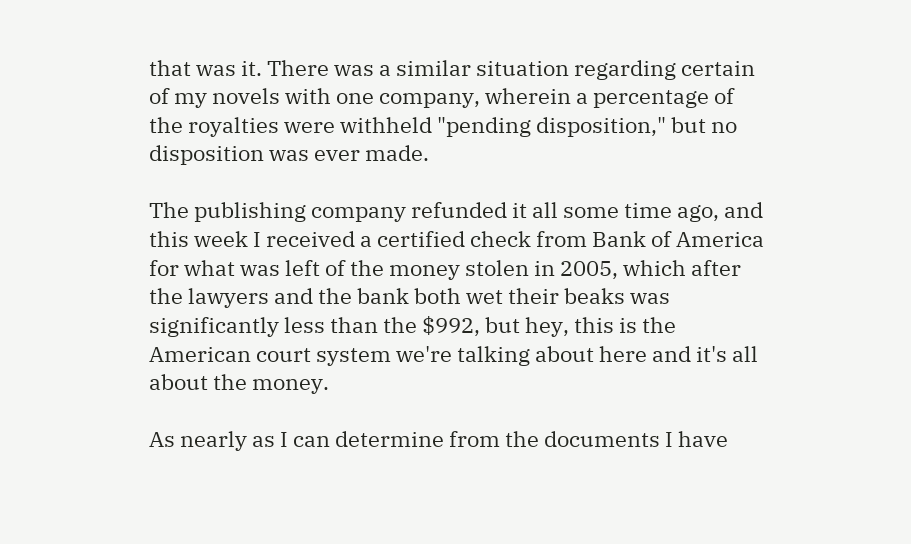that was it. There was a similar situation regarding certain of my novels with one company, wherein a percentage of the royalties were withheld "pending disposition," but no disposition was ever made.

The publishing company refunded it all some time ago, and this week I received a certified check from Bank of America for what was left of the money stolen in 2005, which after the lawyers and the bank both wet their beaks was significantly less than the $992, but hey, this is the American court system we're talking about here and it's all about the money.

As nearly as I can determine from the documents I have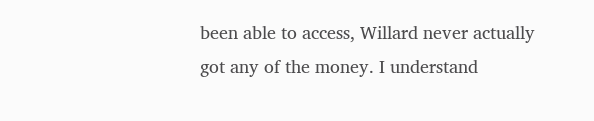been able to access, Willard never actually got any of the money. I understand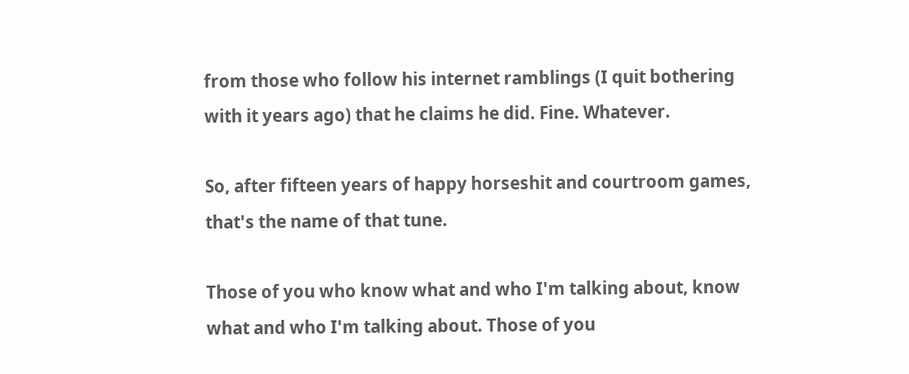from those who follow his internet ramblings (I quit bothering with it years ago) that he claims he did. Fine. Whatever.

So, after fifteen years of happy horseshit and courtroom games, that's the name of that tune.

Those of you who know what and who I'm talking about, know what and who I'm talking about. Those of you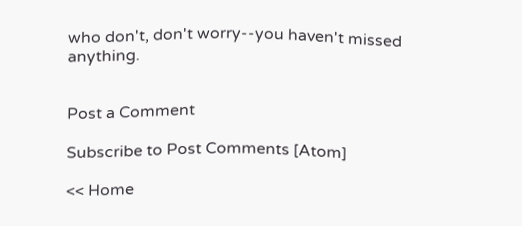who don't, don't worry--you haven't missed anything.


Post a Comment

Subscribe to Post Comments [Atom]

<< Home